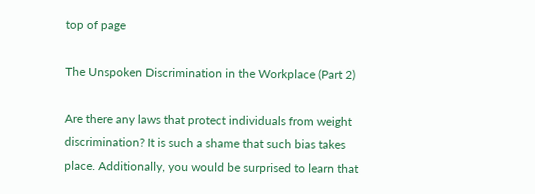top of page

The Unspoken Discrimination in the Workplace (Part 2)

Are there any laws that protect individuals from weight discrimination? It is such a shame that such bias takes place. Additionally, you would be surprised to learn that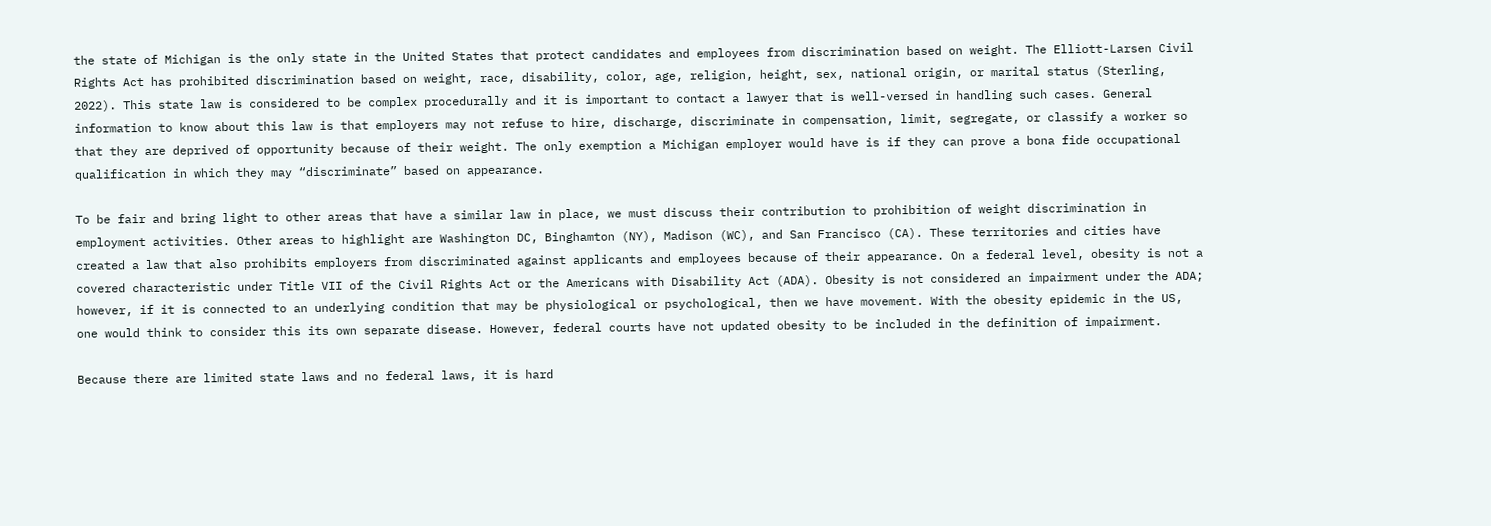the state of Michigan is the only state in the United States that protect candidates and employees from discrimination based on weight. The Elliott-Larsen Civil Rights Act has prohibited discrimination based on weight, race, disability, color, age, religion, height, sex, national origin, or marital status (Sterling, 2022). This state law is considered to be complex procedurally and it is important to contact a lawyer that is well-versed in handling such cases. General information to know about this law is that employers may not refuse to hire, discharge, discriminate in compensation, limit, segregate, or classify a worker so that they are deprived of opportunity because of their weight. The only exemption a Michigan employer would have is if they can prove a bona fide occupational qualification in which they may “discriminate” based on appearance.

To be fair and bring light to other areas that have a similar law in place, we must discuss their contribution to prohibition of weight discrimination in employment activities. Other areas to highlight are Washington DC, Binghamton (NY), Madison (WC), and San Francisco (CA). These territories and cities have created a law that also prohibits employers from discriminated against applicants and employees because of their appearance. On a federal level, obesity is not a covered characteristic under Title VII of the Civil Rights Act or the Americans with Disability Act (ADA). Obesity is not considered an impairment under the ADA; however, if it is connected to an underlying condition that may be physiological or psychological, then we have movement. With the obesity epidemic in the US, one would think to consider this its own separate disease. However, federal courts have not updated obesity to be included in the definition of impairment.

Because there are limited state laws and no federal laws, it is hard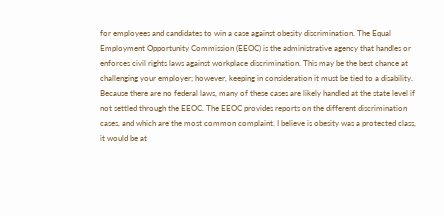for employees and candidates to win a case against obesity discrimination. The Equal Employment Opportunity Commission (EEOC) is the administrative agency that handles or enforces civil rights laws against workplace discrimination. This may be the best chance at challenging your employer; however, keeping in consideration it must be tied to a disability. Because there are no federal laws, many of these cases are likely handled at the state level if not settled through the EEOC. The EEOC provides reports on the different discrimination cases, and which are the most common complaint. I believe is obesity was a protected class, it would be at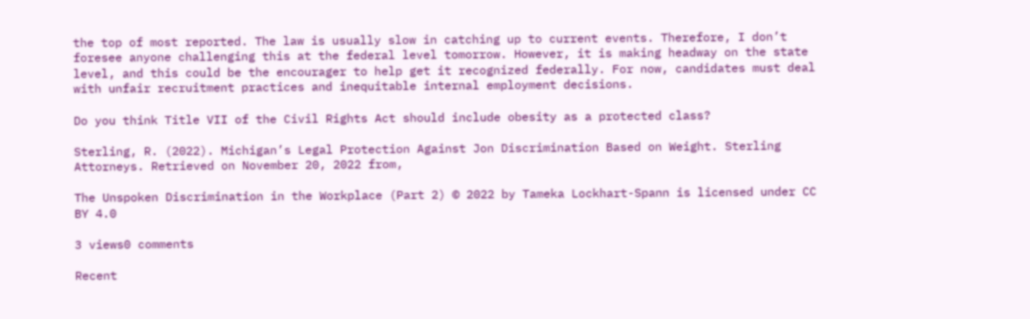the top of most reported. The law is usually slow in catching up to current events. Therefore, I don’t foresee anyone challenging this at the federal level tomorrow. However, it is making headway on the state level, and this could be the encourager to help get it recognized federally. For now, candidates must deal with unfair recruitment practices and inequitable internal employment decisions.

Do you think Title VII of the Civil Rights Act should include obesity as a protected class?

Sterling, R. (2022). Michigan’s Legal Protection Against Jon Discrimination Based on Weight. Sterling Attorneys. Retrieved on November 20, 2022 from,

The Unspoken Discrimination in the Workplace (Part 2) © 2022 by Tameka Lockhart-Spann is licensed under CC BY 4.0

3 views0 comments

Recent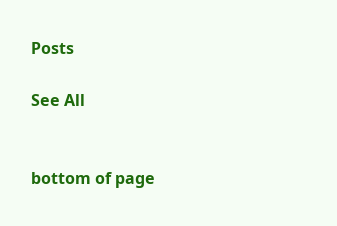Posts

See All


bottom of page